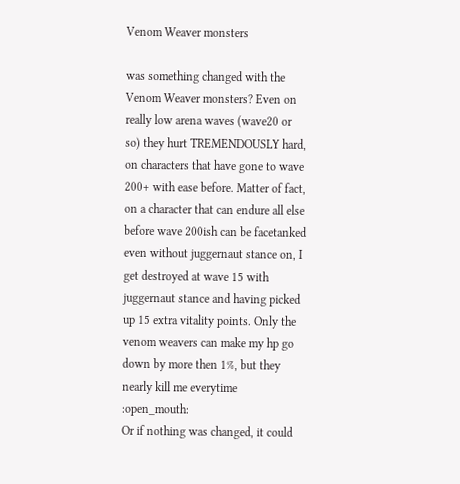Venom Weaver monsters

was something changed with the Venom Weaver monsters? Even on really low arena waves (wave20 or so) they hurt TREMENDOUSLY hard, on characters that have gone to wave 200+ with ease before. Matter of fact, on a character that can endure all else before wave 200ish can be facetanked even without juggernaut stance on, I get destroyed at wave 15 with juggernaut stance and having picked up 15 extra vitality points. Only the venom weavers can make my hp go down by more then 1%, but they nearly kill me everytime :open_mouth:
Or if nothing was changed, it could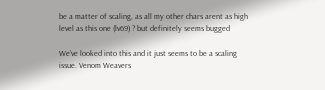be a matter of scaling, as all my other chars arent as high level as this one (lv69) ? but definitely seems bugged

We’ve looked into this and it just seems to be a scaling issue. Venom Weavers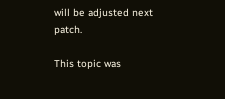will be adjusted next patch.

This topic was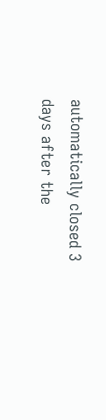automatically closed 3 days after the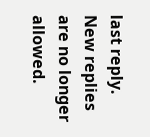last reply. New replies are no longer allowed.